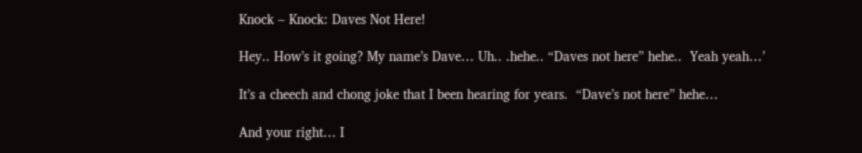Knock – Knock: Daves Not Here!

Hey.. How’s it going? My name’s Dave… Uh.. .hehe.. “Daves not here” hehe..  Yeah yeah…’

It’s a cheech and chong joke that I been hearing for years.  “Dave’s not here” hehe…

And your right… I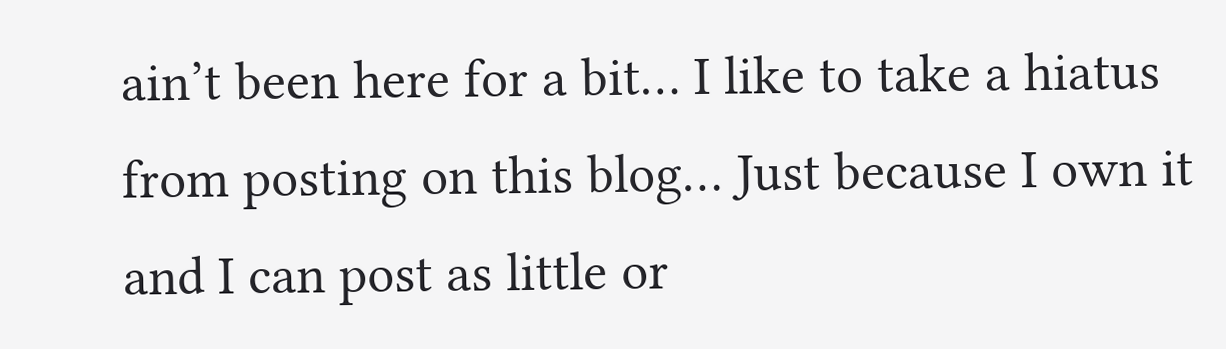ain’t been here for a bit… I like to take a hiatus from posting on this blog… Just because I own it and I can post as little or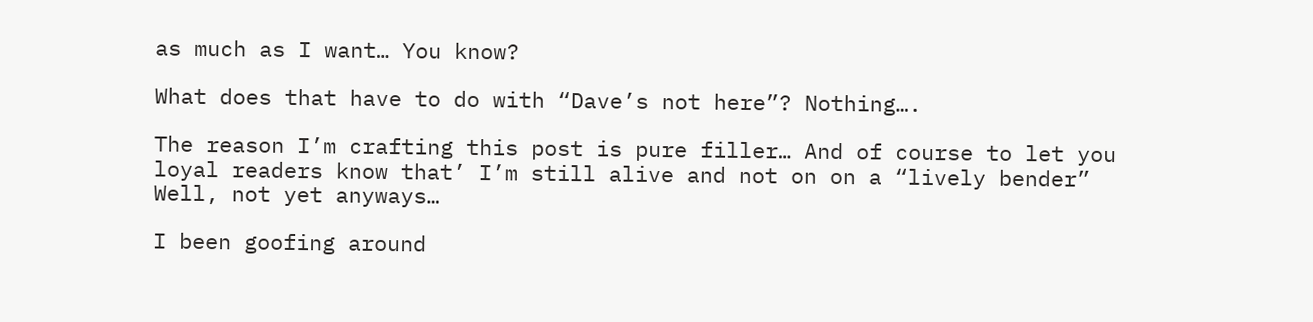as much as I want… You know?

What does that have to do with “Dave’s not here”? Nothing….

The reason I’m crafting this post is pure filler… And of course to let you loyal readers know that’ I’m still alive and not on on a “lively bender” Well, not yet anyways…

I been goofing around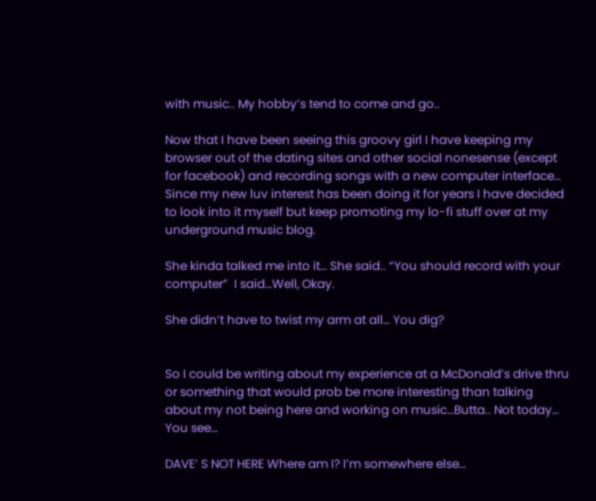with music.. My hobby’s tend to come and go..

Now that I have been seeing this groovy girl I have keeping my browser out of the dating sites and other social nonesense (except for facebook) and recording songs with a new computer interface…  Since my new luv interest has been doing it for years I have decided to look into it myself but keep promoting my lo-fi stuff over at my underground music blog.

She kinda talked me into it… She said.. “You should record with your computer”  I said…Well, Okay.

She didn’t have to twist my arm at all… You dig?


So I could be writing about my experience at a McDonald’s drive thru or something that would prob be more interesting than talking about my not being here and working on music…Butta.. Not today… You see…

DAVE’ S NOT HERE Where am I? I’m somewhere else…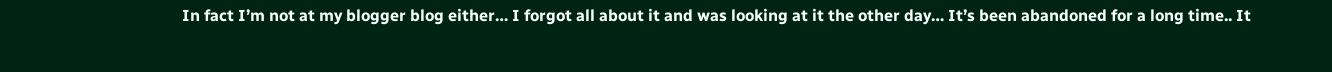In fact I’m not at my blogger blog either… I forgot all about it and was looking at it the other day… It’s been abandoned for a long time.. It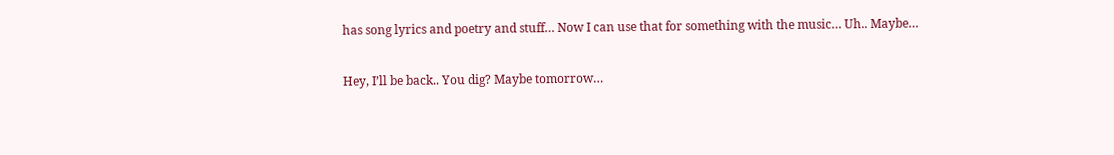has song lyrics and poetry and stuff… Now I can use that for something with the music… Uh.. Maybe…

Hey, I’ll be back.. You dig? Maybe tomorrow…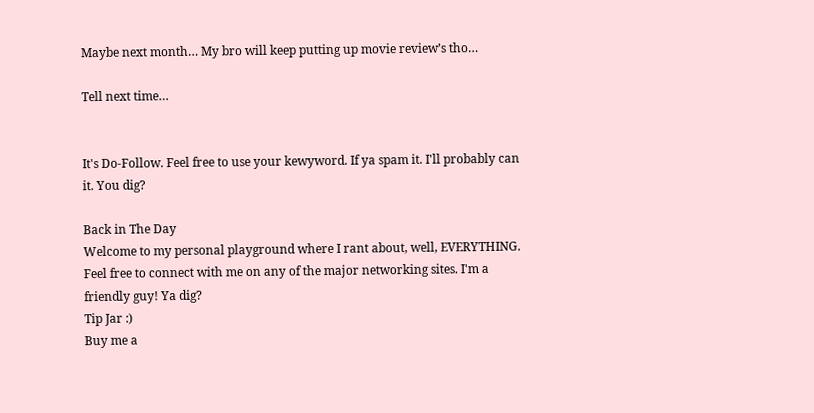Maybe next month… My bro will keep putting up movie review’s tho…

Tell next time…


It's Do-Follow. Feel free to use your kewyword. If ya spam it. I'll probably can it. You dig?

Back in The Day
Welcome to my personal playground where I rant about, well, EVERYTHING. Feel free to connect with me on any of the major networking sites. I'm a friendly guy! Ya dig?
Tip Jar :)
Buy me a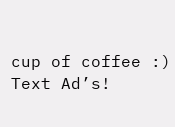cup of coffee :)
Text Ad’s!